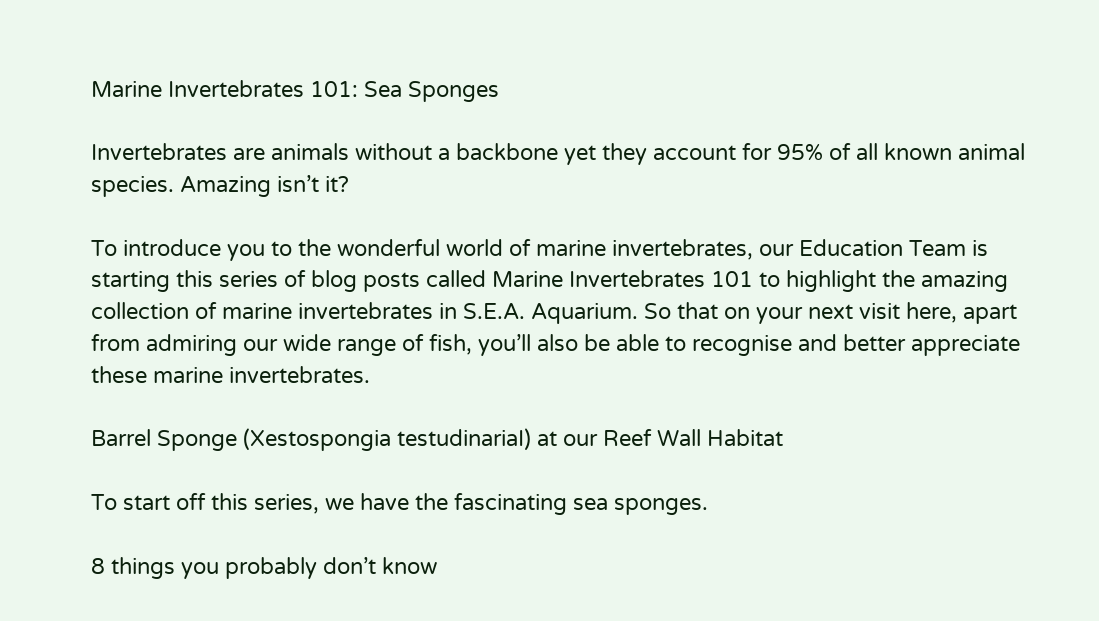Marine Invertebrates 101: Sea Sponges

Invertebrates are animals without a backbone yet they account for 95% of all known animal species. Amazing isn’t it?

To introduce you to the wonderful world of marine invertebrates, our Education Team is starting this series of blog posts called Marine Invertebrates 101 to highlight the amazing collection of marine invertebrates in S.E.A. Aquarium. So that on your next visit here, apart from admiring our wide range of fish, you’ll also be able to recognise and better appreciate these marine invertebrates.

Barrel Sponge (Xestospongia testudinariaI) at our Reef Wall Habitat

To start off this series, we have the fascinating sea sponges.

8 things you probably don’t know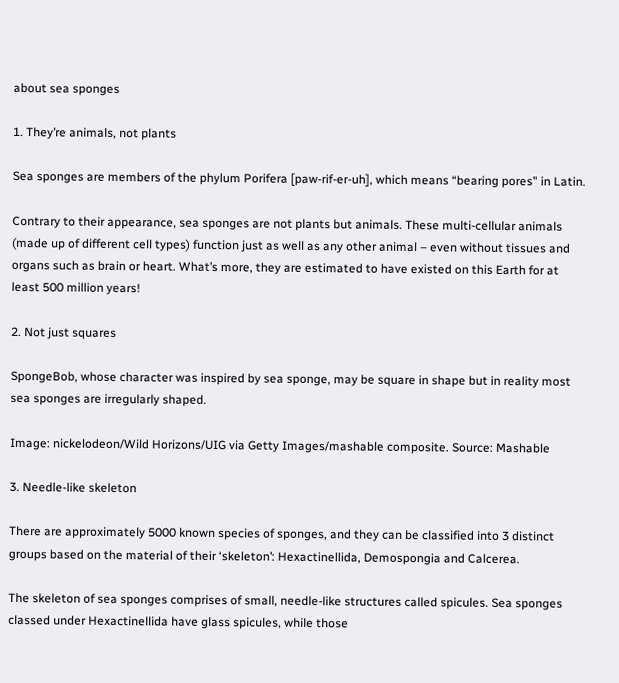about sea sponges

1. They’re animals, not plants

Sea sponges are members of the phylum Porifera [paw-rif-er-uh], which means “bearing pores” in Latin.

Contrary to their appearance, sea sponges are not plants but animals. These multi-cellular animals (made up of different cell types) function just as well as any other animal – even without tissues and organs such as brain or heart. What’s more, they are estimated to have existed on this Earth for at least 500 million years!

2. Not just squares

SpongeBob, whose character was inspired by sea sponge, may be square in shape but in reality most sea sponges are irregularly shaped.

Image: nickelodeon/Wild Horizons/UIG via Getty Images/mashable composite. Source: Mashable

3. Needle-like skeleton

There are approximately 5000 known species of sponges, and they can be classified into 3 distinct groups based on the material of their ‘skeleton’: Hexactinellida, Demospongia and Calcerea.

The skeleton of sea sponges comprises of small, needle-like structures called spicules. Sea sponges classed under Hexactinellida have glass spicules, while those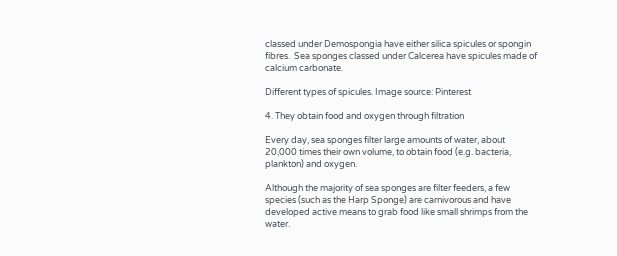classed under Demospongia have either silica spicules or spongin fibres.  Sea sponges classed under Calcerea have spicules made of calcium carbonate.

Different types of spicules. Image source: Pinterest

4. They obtain food and oxygen through filtration

Every day, sea sponges filter large amounts of water, about 20,000 times their own volume, to obtain food (e.g. bacteria, plankton) and oxygen.

Although the majority of sea sponges are filter feeders, a few species (such as the Harp Sponge) are carnivorous and have developed active means to grab food like small shrimps from the water.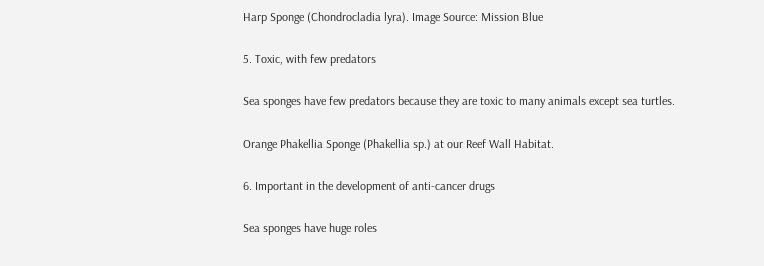Harp Sponge (Chondrocladia lyra). Image Source: Mission Blue

5. Toxic, with few predators

Sea sponges have few predators because they are toxic to many animals except sea turtles.

Orange Phakellia Sponge (Phakellia sp.) at our Reef Wall Habitat.

6. Important in the development of anti-cancer drugs

Sea sponges have huge roles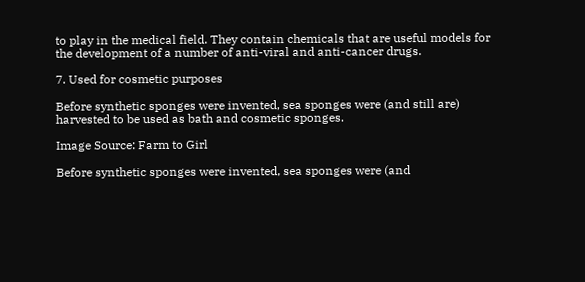to play in the medical field. They contain chemicals that are useful models for the development of a number of anti-viral and anti-cancer drugs.

7. Used for cosmetic purposes

Before synthetic sponges were invented, sea sponges were (and still are) harvested to be used as bath and cosmetic sponges.

Image Source: Farm to Girl

Before synthetic sponges were invented, sea sponges were (and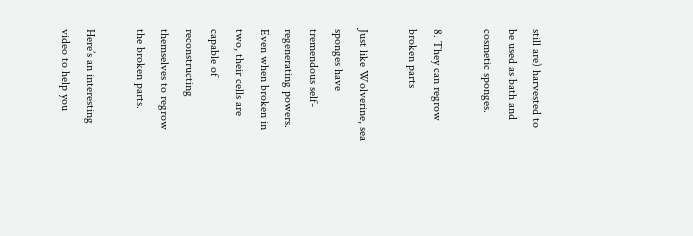still are) harvested to be used as bath and cosmetic sponges.

8. They can regrow broken parts

Just like Wolverine, sea sponges have tremendous self-regenerating powers. Even when broken in two, their cells are capable of reconstructing themselves to regrow the broken parts.

Here’s an interesting video to help you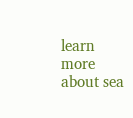learn more about sea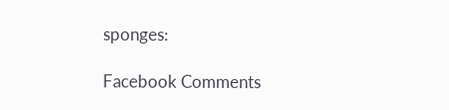sponges:

Facebook Comments